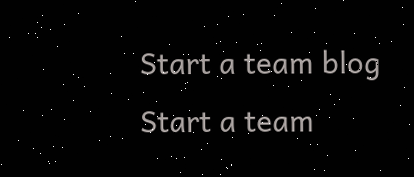Start a team blog
Start a team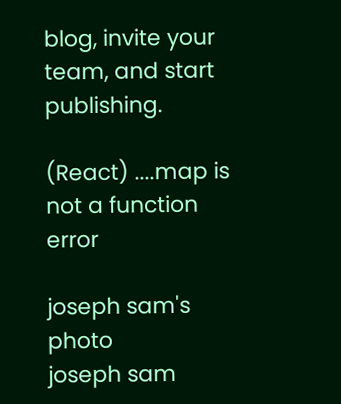blog, invite your team, and start publishing.

(React) ....map is not a function error

joseph sam's photo
joseph sam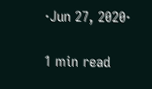·Jun 27, 2020·

1 min read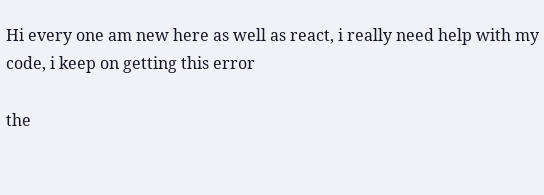Hi every one am new here as well as react, i really need help with my code, i keep on getting this error

the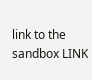link to the sandbox LINK